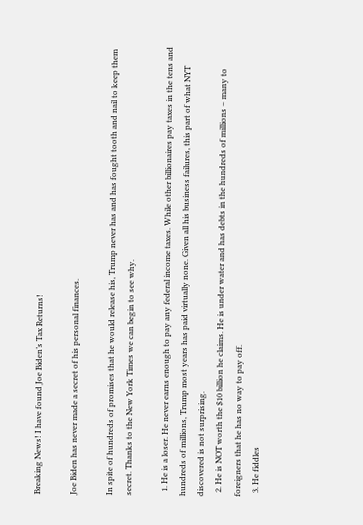Breaking News! I have found Joe Biden’s Tax Returns!

Joe Biden has never made a secret of his personal finances.

In spite of hundreds of promises that he would release his, Trump never has and has fought tooth and nail to keep them secret. Thanks to the New York Times we can begin to see why.

  1. He is a loser. He never earns enough to pay any federal income taxes. While other billionaires pay taxes in the tens and hundreds of millions, Trump most years has paid virtually none. Given all his business failures, this part of what NYT discovered is not surprising.
  2. He is NOT worth the $10 billion he claims. He is under water and has debts in the hundreds of millions – many to foreigners that he has no way to pay off.
  3. He fiddles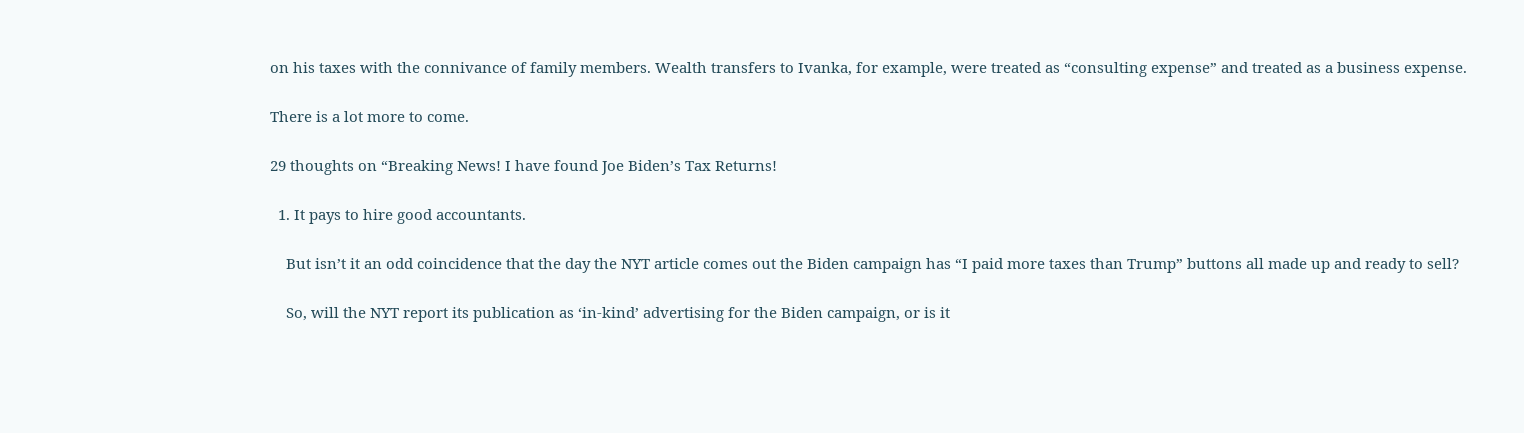on his taxes with the connivance of family members. Wealth transfers to Ivanka, for example, were treated as “consulting expense” and treated as a business expense.

There is a lot more to come.

29 thoughts on “Breaking News! I have found Joe Biden’s Tax Returns!

  1. It pays to hire good accountants.

    But isn’t it an odd coincidence that the day the NYT article comes out the Biden campaign has “I paid more taxes than Trump” buttons all made up and ready to sell?

    So, will the NYT report its publication as ‘in-kind’ advertising for the Biden campaign, or is it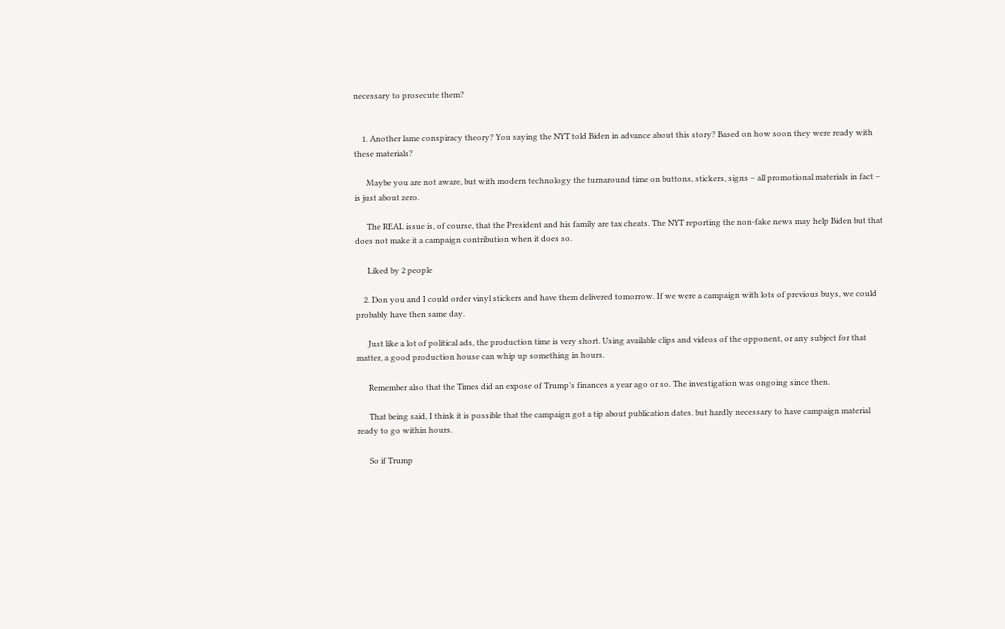necessary to prosecute them?


    1. Another lame conspiracy theory? You saying the NYT told Biden in advance about this story? Based on how soon they were ready with these materials?

      Maybe you are not aware, but with modern technology the turnaround time on buttons, stickers, signs – all promotional materials in fact – is just about zero.

      The REAL issue is, of course, that the President and his family are tax cheats. The NYT reporting the non-fake news may help Biden but that does not make it a campaign contribution when it does so.

      Liked by 2 people

    2. Don you and I could order vinyl stickers and have them delivered tomorrow. If we were a campaign with lots of previous buys, we could probably have then same day.

      Just like a lot of political ads, the production time is very short. Using available clips and videos of the opponent, or any subject for that matter, a good production house can whip up something in hours.

      Remember also that the Times did an expose of Trump’s finances a year ago or so. The investigation was ongoing since then.

      That being said, I think it is possible that the campaign got a tip about publication dates. but hardly necessary to have campaign material ready to go within hours.

      So if Trump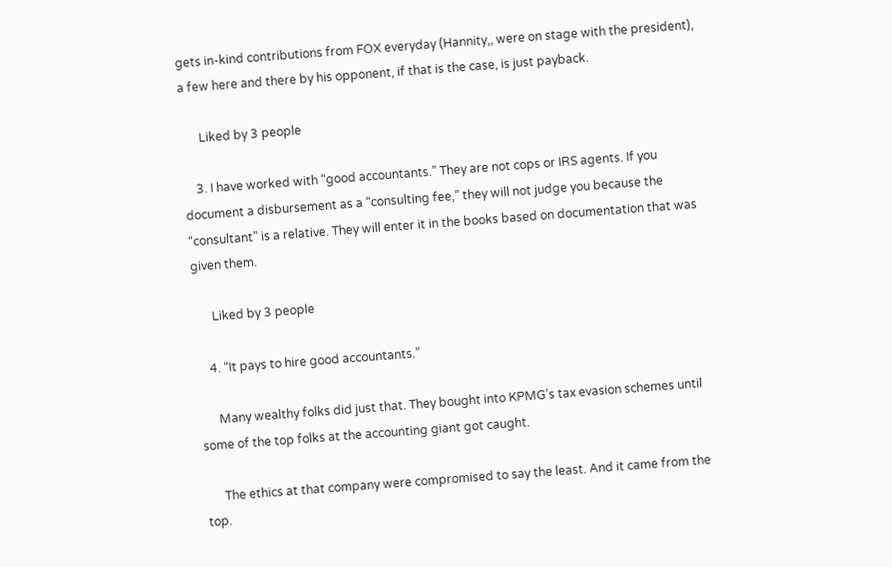gets in-kind contributions from FOX everyday (Hannity,, were on stage with the president), a few here and there by his opponent, if that is the case, is just payback.

      Liked by 3 people

    3. I have worked with “good accountants.” They are not cops or IRS agents. If you document a disbursement as a “consulting fee,” they will not judge you because the “consultant” is a relative. They will enter it in the books based on documentation that was given them.

      Liked by 3 people

    4. “It pays to hire good accountants.”

      Many wealthy folks did just that. They bought into KPMG’s tax evasion schemes until some of the top folks at the accounting giant got caught.

      The ethics at that company were compromised to say the least. And it came from the top.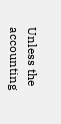Unless the accounting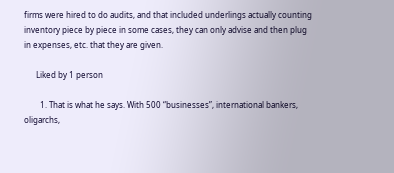firms were hired to do audits, and that included underlings actually counting inventory piece by piece in some cases, they can only advise and then plug in expenses, etc. that they are given.

      Liked by 1 person

        1. That is what he says. With 500 “businesses”, international bankers, oligarchs,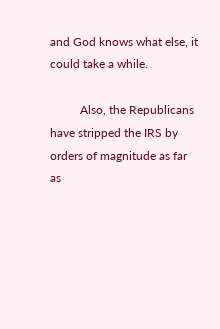and God knows what else, it could take a while.

          Also, the Republicans have stripped the IRS by orders of magnitude as far as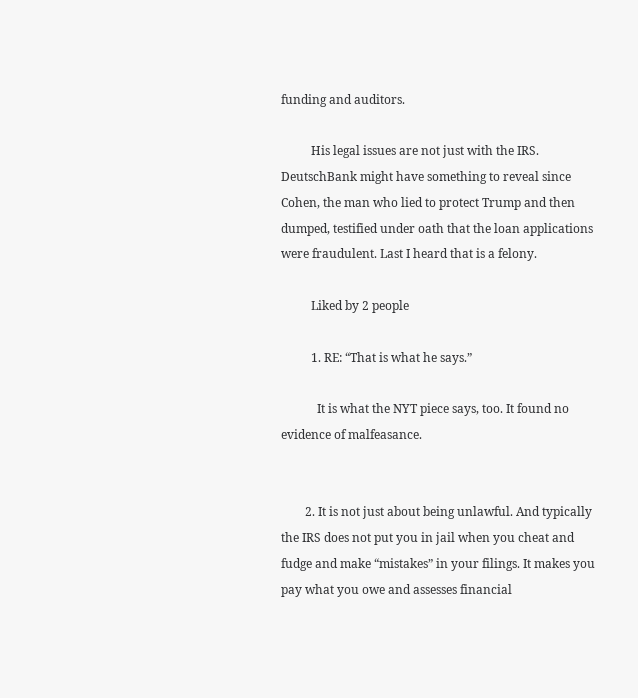funding and auditors.

          His legal issues are not just with the IRS. DeutschBank might have something to reveal since Cohen, the man who lied to protect Trump and then dumped, testified under oath that the loan applications were fraudulent. Last I heard that is a felony.

          Liked by 2 people

          1. RE: “That is what he says.”

            It is what the NYT piece says, too. It found no evidence of malfeasance.


        2. It is not just about being unlawful. And typically the IRS does not put you in jail when you cheat and fudge and make “mistakes” in your filings. It makes you pay what you owe and assesses financial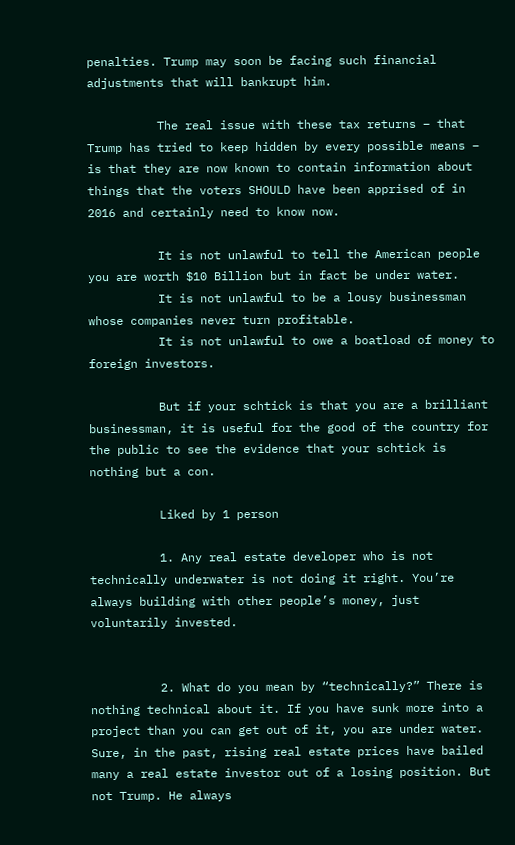penalties. Trump may soon be facing such financial adjustments that will bankrupt him.

          The real issue with these tax returns – that Trump has tried to keep hidden by every possible means – is that they are now known to contain information about things that the voters SHOULD have been apprised of in 2016 and certainly need to know now.

          It is not unlawful to tell the American people you are worth $10 Billion but in fact be under water.
          It is not unlawful to be a lousy businessman whose companies never turn profitable.
          It is not unlawful to owe a boatload of money to foreign investors.

          But if your schtick is that you are a brilliant businessman, it is useful for the good of the country for the public to see the evidence that your schtick is nothing but a con.

          Liked by 1 person

          1. Any real estate developer who is not technically underwater is not doing it right. You’re always building with other people’s money, just voluntarily invested.


          2. What do you mean by “technically?” There is nothing technical about it. If you have sunk more into a project than you can get out of it, you are under water. Sure, in the past, rising real estate prices have bailed many a real estate investor out of a losing position. But not Trump. He always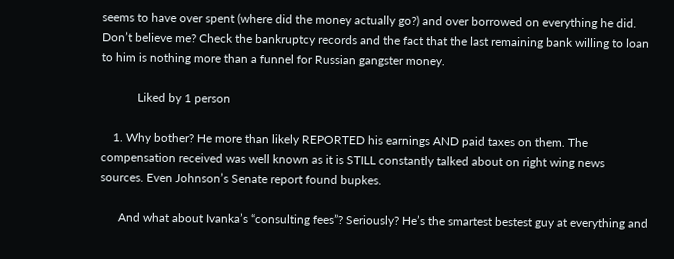seems to have over spent (where did the money actually go?) and over borrowed on everything he did. Don’t believe me? Check the bankruptcy records and the fact that the last remaining bank willing to loan to him is nothing more than a funnel for Russian gangster money.

            Liked by 1 person

    1. Why bother? He more than likely REPORTED his earnings AND paid taxes on them. The compensation received was well known as it is STILL constantly talked about on right wing news sources. Even Johnson’s Senate report found bupkes.

      And what about Ivanka’s “consulting fees”? Seriously? He’s the smartest bestest guy at everything and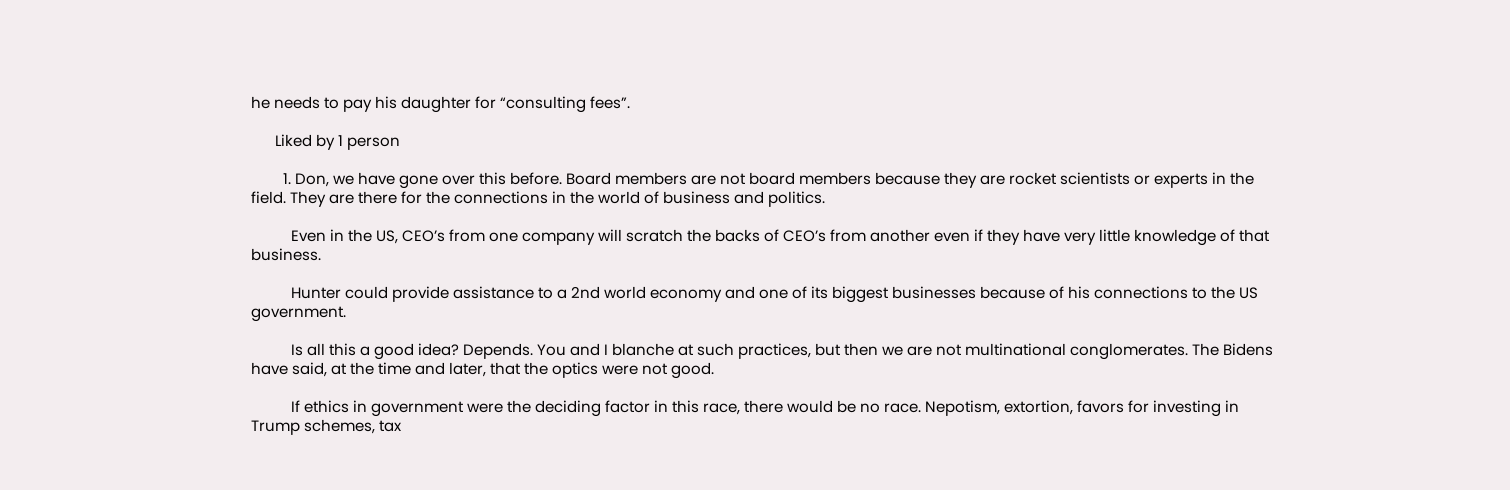he needs to pay his daughter for “consulting fees”.

      Liked by 1 person

        1. Don, we have gone over this before. Board members are not board members because they are rocket scientists or experts in the field. They are there for the connections in the world of business and politics.

          Even in the US, CEO’s from one company will scratch the backs of CEO’s from another even if they have very little knowledge of that business.

          Hunter could provide assistance to a 2nd world economy and one of its biggest businesses because of his connections to the US government.

          Is all this a good idea? Depends. You and I blanche at such practices, but then we are not multinational conglomerates. The Bidens have said, at the time and later, that the optics were not good.

          If ethics in government were the deciding factor in this race, there would be no race. Nepotism, extortion, favors for investing in Trump schemes, tax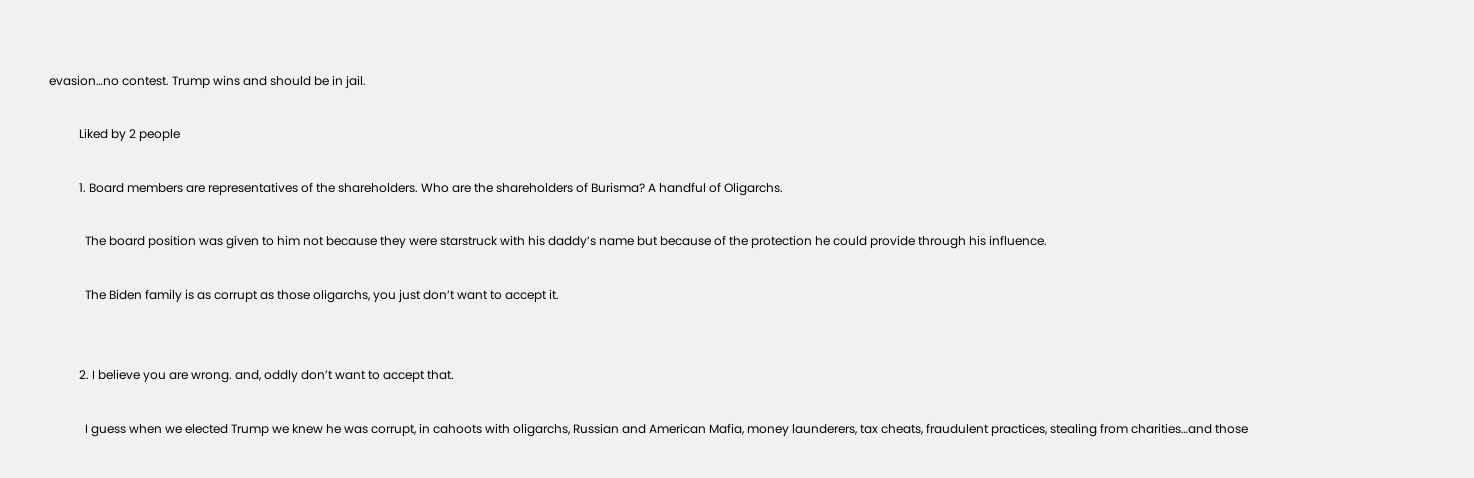evasion…no contest. Trump wins and should be in jail.

          Liked by 2 people

          1. Board members are representatives of the shareholders. Who are the shareholders of Burisma? A handful of Oligarchs.

            The board position was given to him not because they were starstruck with his daddy’s name but because of the protection he could provide through his influence.

            The Biden family is as corrupt as those oligarchs, you just don’t want to accept it.


          2. I believe you are wrong. and, oddly don’t want to accept that.

            I guess when we elected Trump we knew he was corrupt, in cahoots with oligarchs, Russian and American Mafia, money launderers, tax cheats, fraudulent practices, stealing from charities…and those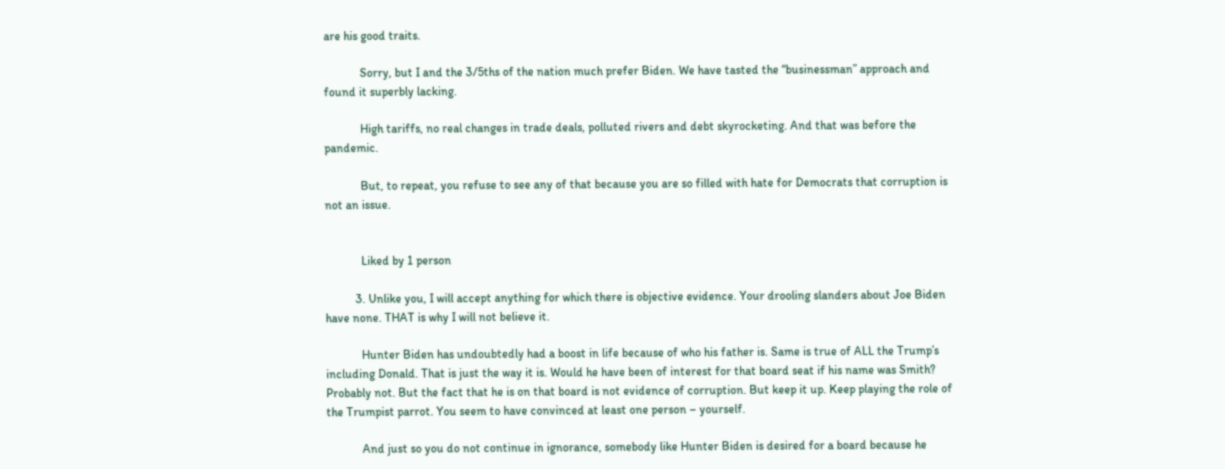are his good traits.

            Sorry, but I and the 3/5ths of the nation much prefer Biden. We have tasted the “businessman” approach and found it superbly lacking.

            High tariffs, no real changes in trade deals, polluted rivers and debt skyrocketing. And that was before the pandemic.

            But, to repeat, you refuse to see any of that because you are so filled with hate for Democrats that corruption is not an issue.


            Liked by 1 person

          3. Unlike you, I will accept anything for which there is objective evidence. Your drooling slanders about Joe Biden have none. THAT is why I will not believe it.

            Hunter Biden has undoubtedly had a boost in life because of who his father is. Same is true of ALL the Trump’s including Donald. That is just the way it is. Would he have been of interest for that board seat if his name was Smith? Probably not. But the fact that he is on that board is not evidence of corruption. But keep it up. Keep playing the role of the Trumpist parrot. You seem to have convinced at least one person – yourself.

            And just so you do not continue in ignorance, somebody like Hunter Biden is desired for a board because he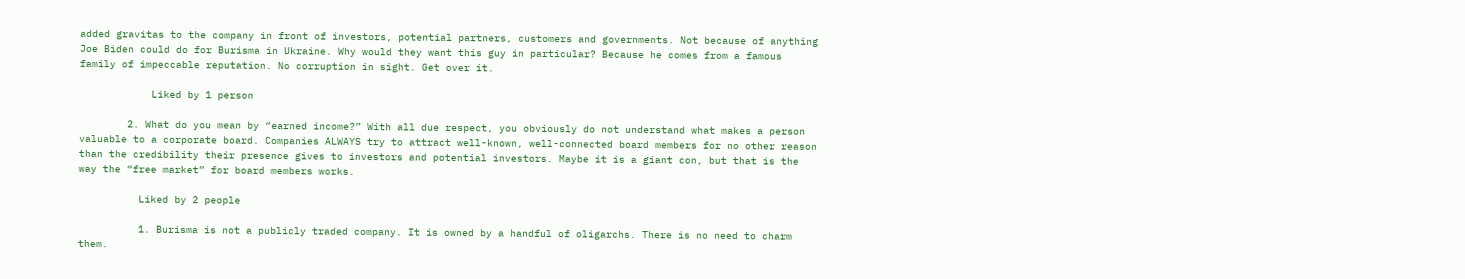added gravitas to the company in front of investors, potential partners, customers and governments. Not because of anything Joe Biden could do for Burisma in Ukraine. Why would they want this guy in particular? Because he comes from a famous family of impeccable reputation. No corruption in sight. Get over it.

            Liked by 1 person

        2. What do you mean by “earned income?” With all due respect, you obviously do not understand what makes a person valuable to a corporate board. Companies ALWAYS try to attract well-known, well-connected board members for no other reason than the credibility their presence gives to investors and potential investors. Maybe it is a giant con, but that is the way the “free market” for board members works.

          Liked by 2 people

          1. Burisma is not a publicly traded company. It is owned by a handful of oligarchs. There is no need to charm them.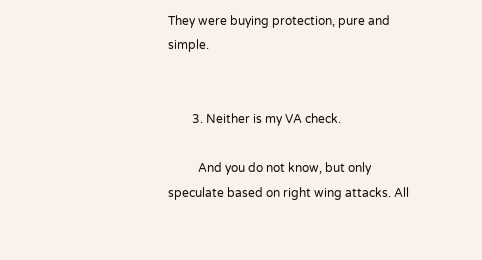They were buying protection, pure and simple.


        3. Neither is my VA check.

          And you do not know, but only speculate based on right wing attacks. All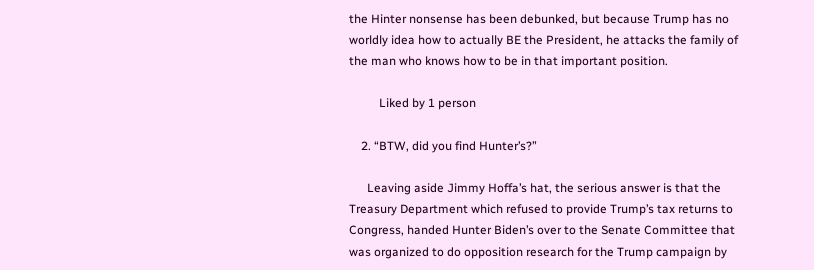the Hinter nonsense has been debunked, but because Trump has no worldly idea how to actually BE the President, he attacks the family of the man who knows how to be in that important position.

          Liked by 1 person

    2. “BTW, did you find Hunter’s?”

      Leaving aside Jimmy Hoffa’s hat, the serious answer is that the Treasury Department which refused to provide Trump’s tax returns to Congress, handed Hunter Biden’s over to the Senate Committee that was organized to do opposition research for the Trump campaign by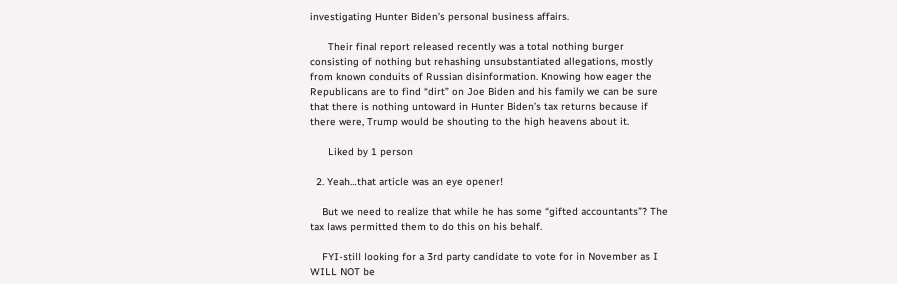investigating Hunter Biden’s personal business affairs.

      Their final report released recently was a total nothing burger consisting of nothing but rehashing unsubstantiated allegations, mostly from known conduits of Russian disinformation. Knowing how eager the Republicans are to find “dirt” on Joe Biden and his family we can be sure that there is nothing untoward in Hunter Biden’s tax returns because if there were, Trump would be shouting to the high heavens about it.

      Liked by 1 person

  2. Yeah…that article was an eye opener!

    But we need to realize that while he has some “gifted accountants”? The tax laws permitted them to do this on his behalf.

    FYI-still looking for a 3rd party candidate to vote for in November as I WILL NOT be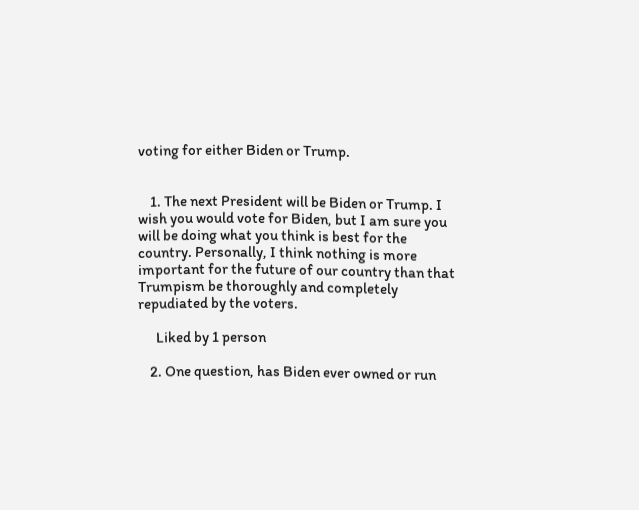voting for either Biden or Trump.


    1. The next President will be Biden or Trump. I wish you would vote for Biden, but I am sure you will be doing what you think is best for the country. Personally, I think nothing is more important for the future of our country than that Trumpism be thoroughly and completely repudiated by the voters.

      Liked by 1 person

    2. One question, has Biden ever owned or run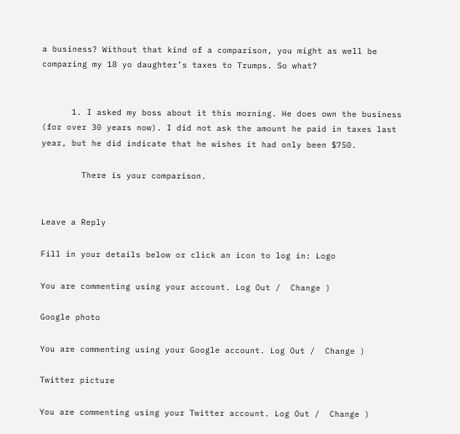a business? Without that kind of a comparison, you might as well be comparing my 18 yo daughter’s taxes to Trumps. So what?


      1. I asked my boss about it this morning. He does own the business (for over 30 years now). I did not ask the amount he paid in taxes last year, but he did indicate that he wishes it had only been $750.

        There is your comparison.


Leave a Reply

Fill in your details below or click an icon to log in: Logo

You are commenting using your account. Log Out /  Change )

Google photo

You are commenting using your Google account. Log Out /  Change )

Twitter picture

You are commenting using your Twitter account. Log Out /  Change )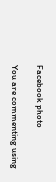Facebook photo

You are commenting using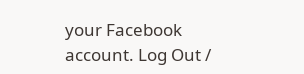your Facebook account. Log Out /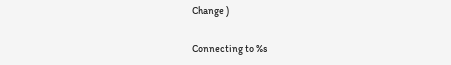Change )

Connecting to %s